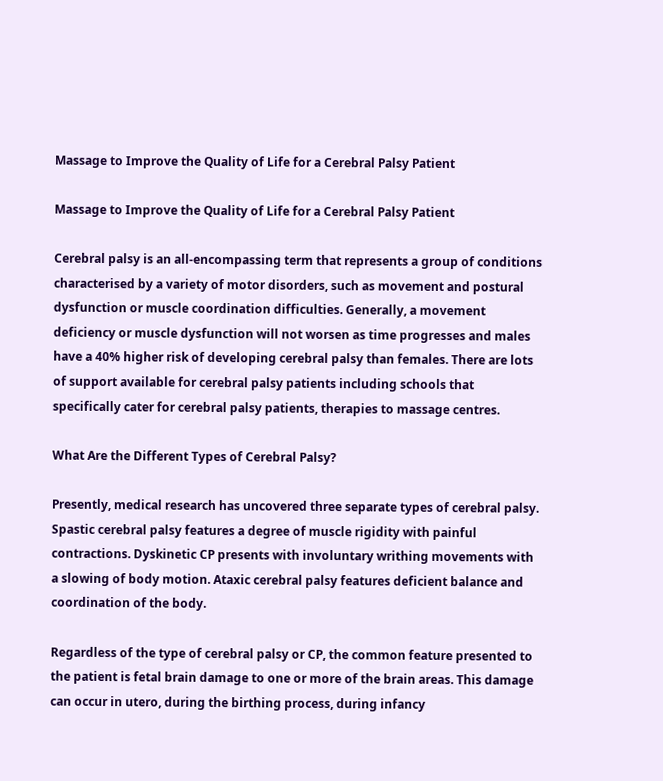Massage to Improve the Quality of Life for a Cerebral Palsy Patient

Massage to Improve the Quality of Life for a Cerebral Palsy Patient

Cerebral palsy is an all-encompassing term that represents a group of conditions characterised by a variety of motor disorders, such as movement and postural dysfunction or muscle coordination difficulties. Generally, a movement deficiency or muscle dysfunction will not worsen as time progresses and males have a 40% higher risk of developing cerebral palsy than females. There are lots of support available for cerebral palsy patients including schools that specifically cater for cerebral palsy patients, therapies to massage centres.

What Are the Different Types of Cerebral Palsy?

Presently, medical research has uncovered three separate types of cerebral palsy. Spastic cerebral palsy features a degree of muscle rigidity with painful contractions. Dyskinetic CP presents with involuntary writhing movements with a slowing of body motion. Ataxic cerebral palsy features deficient balance and coordination of the body.

Regardless of the type of cerebral palsy or CP, the common feature presented to the patient is fetal brain damage to one or more of the brain areas. This damage can occur in utero, during the birthing process, during infancy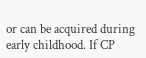or can be acquired during early childhood. If CP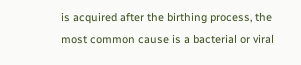is acquired after the birthing process, the most common cause is a bacterial or viral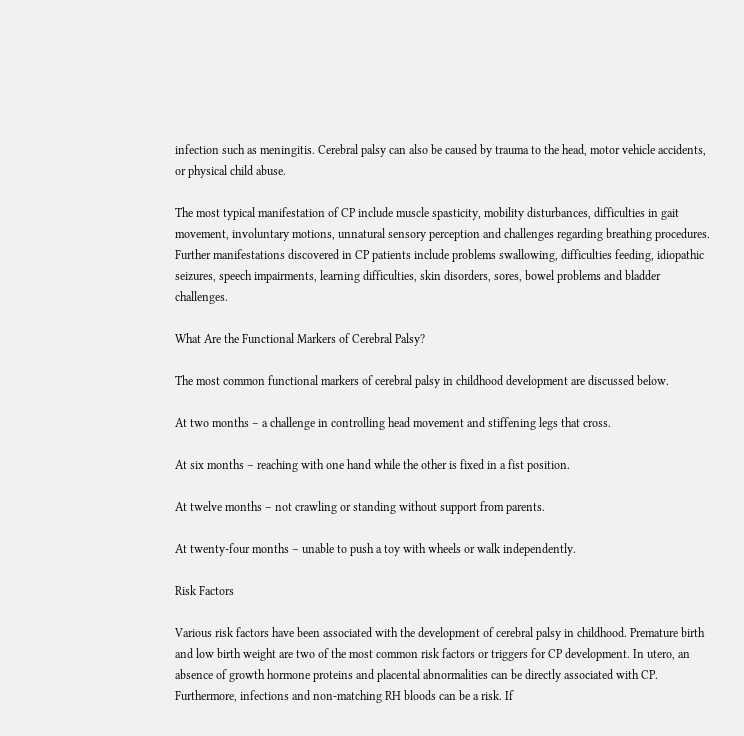infection such as meningitis. Cerebral palsy can also be caused by trauma to the head, motor vehicle accidents, or physical child abuse.

The most typical manifestation of CP include muscle spasticity, mobility disturbances, difficulties in gait movement, involuntary motions, unnatural sensory perception and challenges regarding breathing procedures. Further manifestations discovered in CP patients include problems swallowing, difficulties feeding, idiopathic seizures, speech impairments, learning difficulties, skin disorders, sores, bowel problems and bladder challenges.

What Are the Functional Markers of Cerebral Palsy?

The most common functional markers of cerebral palsy in childhood development are discussed below.

At two months – a challenge in controlling head movement and stiffening legs that cross.

At six months – reaching with one hand while the other is fixed in a fist position.

At twelve months – not crawling or standing without support from parents.

At twenty-four months – unable to push a toy with wheels or walk independently.

Risk Factors

Various risk factors have been associated with the development of cerebral palsy in childhood. Premature birth and low birth weight are two of the most common risk factors or triggers for CP development. In utero, an absence of growth hormone proteins and placental abnormalities can be directly associated with CP. Furthermore, infections and non-matching RH bloods can be a risk. If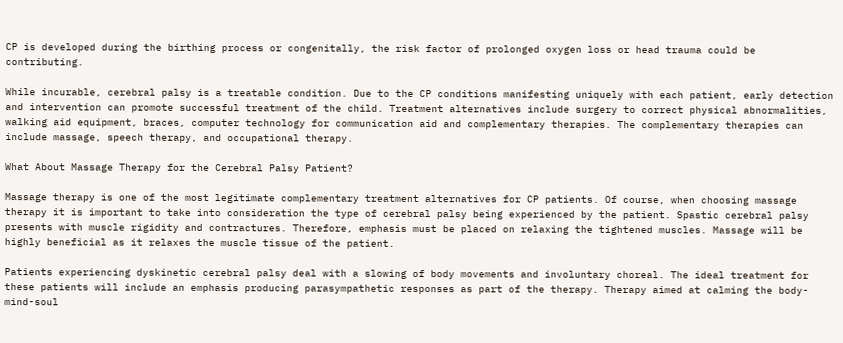CP is developed during the birthing process or congenitally, the risk factor of prolonged oxygen loss or head trauma could be contributing.

While incurable, cerebral palsy is a treatable condition. Due to the CP conditions manifesting uniquely with each patient, early detection and intervention can promote successful treatment of the child. Treatment alternatives include surgery to correct physical abnormalities, walking aid equipment, braces, computer technology for communication aid and complementary therapies. The complementary therapies can include massage, speech therapy, and occupational therapy.

What About Massage Therapy for the Cerebral Palsy Patient?

Massage therapy is one of the most legitimate complementary treatment alternatives for CP patients. Of course, when choosing massage therapy it is important to take into consideration the type of cerebral palsy being experienced by the patient. Spastic cerebral palsy presents with muscle rigidity and contractures. Therefore, emphasis must be placed on relaxing the tightened muscles. Massage will be highly beneficial as it relaxes the muscle tissue of the patient.

Patients experiencing dyskinetic cerebral palsy deal with a slowing of body movements and involuntary choreal. The ideal treatment for these patients will include an emphasis producing parasympathetic responses as part of the therapy. Therapy aimed at calming the body-mind-soul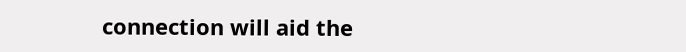connection will aid the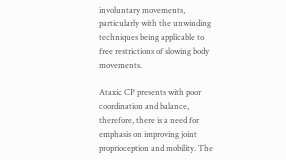involuntary movements, particularly with the unwinding techniques being applicable to free restrictions of slowing body movements.

Ataxic CP presents with poor coordination and balance, therefore, there is a need for emphasis on improving joint proprioception and mobility. The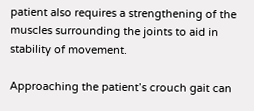patient also requires a strengthening of the muscles surrounding the joints to aid in stability of movement.

Approaching the patient’s crouch gait can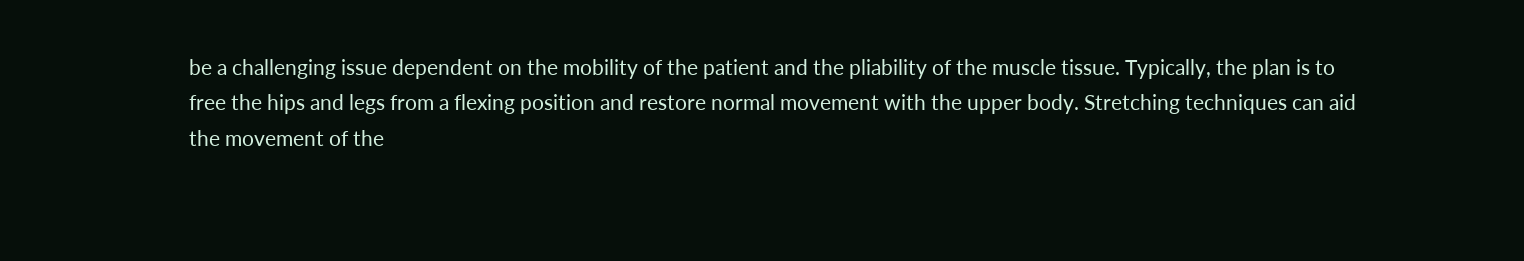be a challenging issue dependent on the mobility of the patient and the pliability of the muscle tissue. Typically, the plan is to free the hips and legs from a flexing position and restore normal movement with the upper body. Stretching techniques can aid the movement of the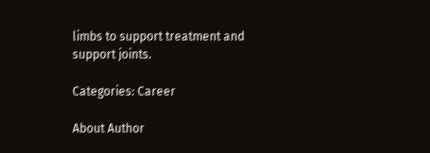limbs to support treatment and support joints.

Categories: Career

About Author